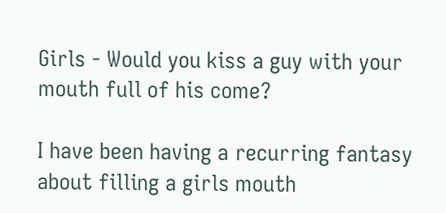Girls - Would you kiss a guy with your mouth full of his come?

I have been having a recurring fantasy about filling a girls mouth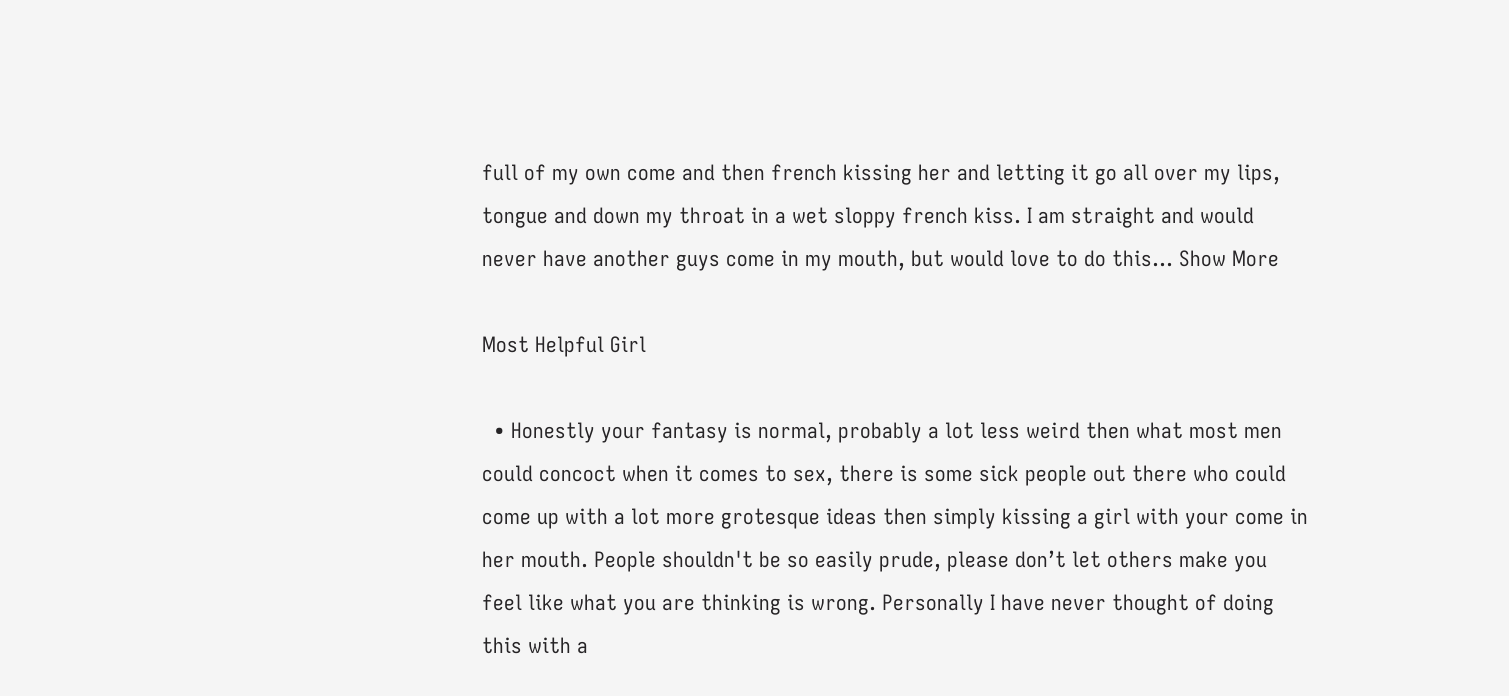full of my own come and then french kissing her and letting it go all over my lips, tongue and down my throat in a wet sloppy french kiss. I am straight and would never have another guys come in my mouth, but would love to do this... Show More

Most Helpful Girl

  • Honestly your fantasy is normal, probably a lot less weird then what most men could concoct when it comes to sex, there is some sick people out there who could come up with a lot more grotesque ideas then simply kissing a girl with your come in her mouth. People shouldn't be so easily prude, please don’t let others make you feel like what you are thinking is wrong. Personally I have never thought of doing this with a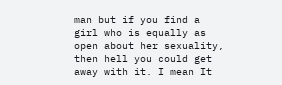man but if you find a girl who is equally as open about her sexuality, then hell you could get away with it. I mean It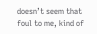doesn’t seem that foul to me, kind of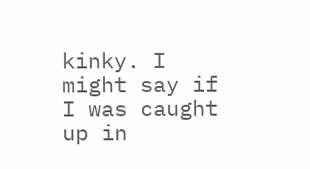kinky. I might say if I was caught up in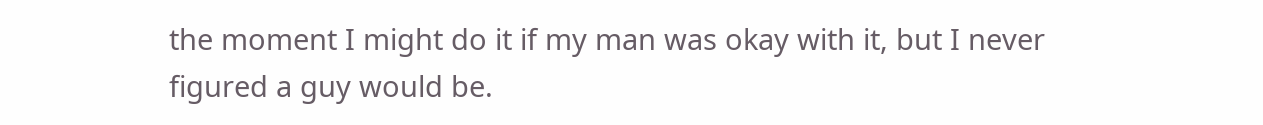the moment I might do it if my man was okay with it, but I never figured a guy would be.